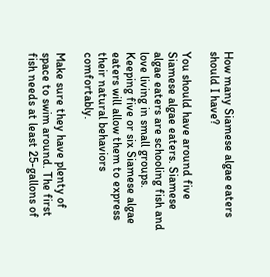How many Siamese algae eaters should I have?

You should have around five Siamese algae eaters. Siamese algae eaters are schooling fish and love living in small groups. Keeping five or six Siamese algae eaters will allow them to express their natural behaviors comfortably.

Make sure they have plenty of space to swim around. The first fish needs at least 25-gallons of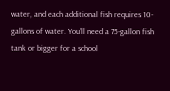water, and each additional fish requires 10-gallons of water. You’ll need a 75-gallon fish tank or bigger for a school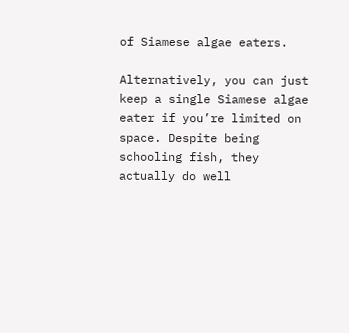of Siamese algae eaters.

Alternatively, you can just keep a single Siamese algae eater if you’re limited on space. Despite being schooling fish, they actually do well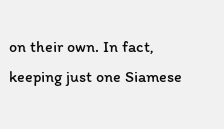on their own. In fact, keeping just one Siamese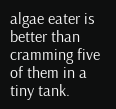algae eater is better than cramming five of them in a tiny tank.